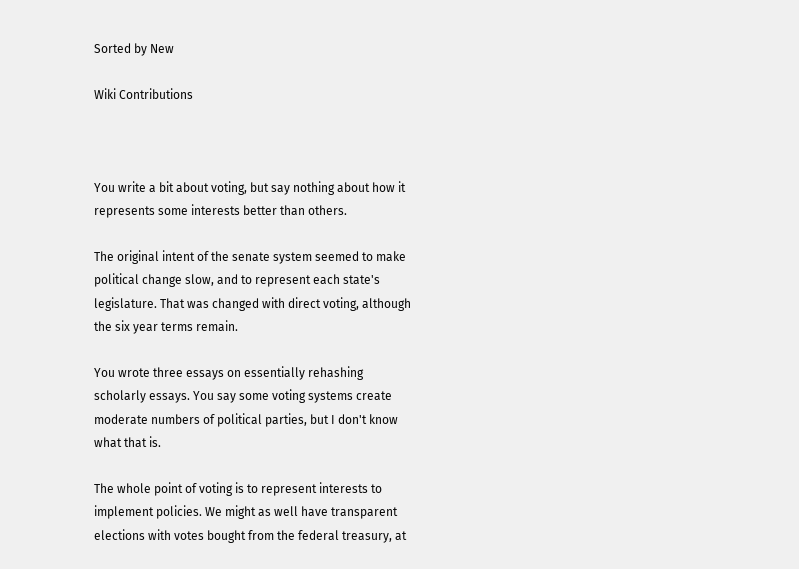Sorted by New

Wiki Contributions



You write a bit about voting, but say nothing about how it represents some interests better than others.

The original intent of the senate system seemed to make political change slow, and to represent each state's legislature. That was changed with direct voting, although the six year terms remain.

You wrote three essays on essentially rehashing scholarly essays. You say some voting systems create moderate numbers of political parties, but I don't know what that is.

The whole point of voting is to represent interests to implement policies. We might as well have transparent elections with votes bought from the federal treasury, at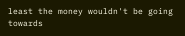least the money wouldn't be going towards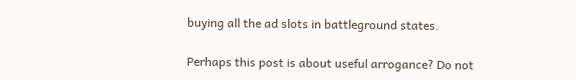buying all the ad slots in battleground states.

Perhaps this post is about useful arrogance? Do not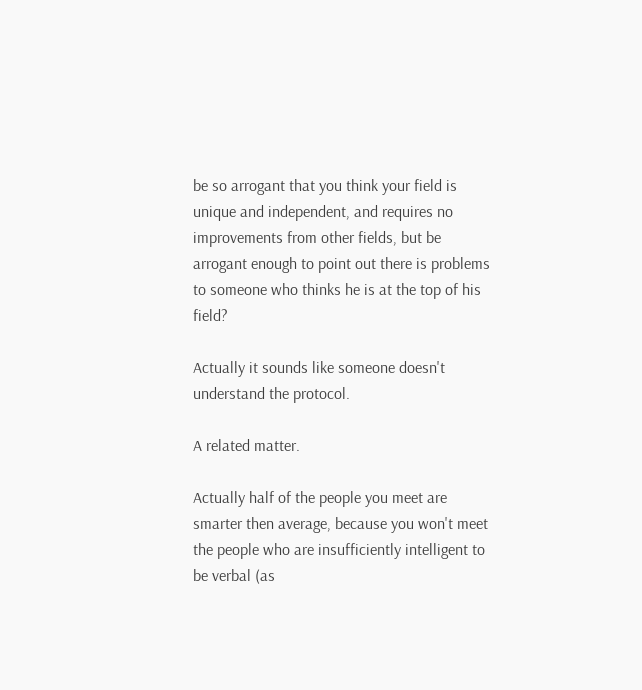be so arrogant that you think your field is unique and independent, and requires no improvements from other fields, but be arrogant enough to point out there is problems to someone who thinks he is at the top of his field?

Actually it sounds like someone doesn't understand the protocol.

A related matter.

Actually half of the people you meet are smarter then average, because you won't meet the people who are insufficiently intelligent to be verbal (as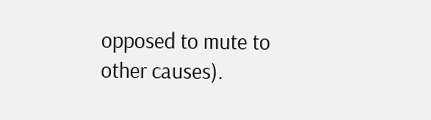opposed to mute to other causes).